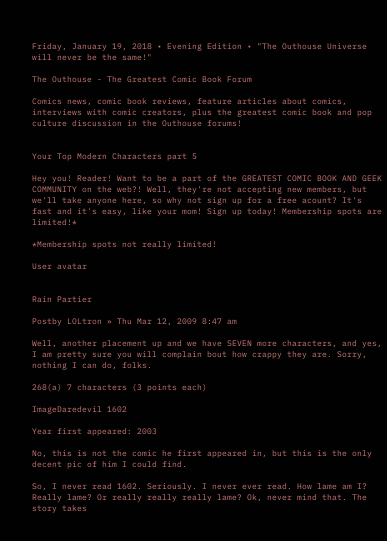Friday, January 19, 2018 • Evening Edition • "The Outhouse Universe will never be the same!"

The Outhouse - The Greatest Comic Book Forum

Comics news, comic book reviews, feature articles about comics, interviews with comic creators, plus the greatest comic book and pop culture discussion in the Outhouse forums!


Your Top Modern Characters part 5

Hey you! Reader! Want to be a part of the GREATEST COMIC BOOK AND GEEK COMMUNITY on the web?! Well, they're not accepting new members, but we'll take anyone here, so why not sign up for a free acount? It's fast and it's easy, like your mom! Sign up today! Membership spots are limited!*

*Membership spots not really limited!

User avatar


Rain Partier

Postby LOLtron » Thu Mar 12, 2009 8:47 am

Well, another placement up and we have SEVEN more characters, and yes, I am pretty sure you will complain bout how crappy they are. Sorry, nothing I can do, folks.

268(a) 7 characters (3 points each)

ImageDaredevil 1602

Year first appeared: 2003

No, this is not the comic he first appeared in, but this is the only decent pic of him I could find.

So, I never read 1602. Seriously. I never ever read. How lame am I? Really lame? Or really really really lame? Ok, never mind that. The story takes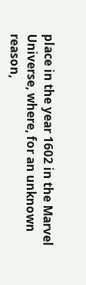place in the year 1602 in the Marvel Universe, where, for an unknown reason,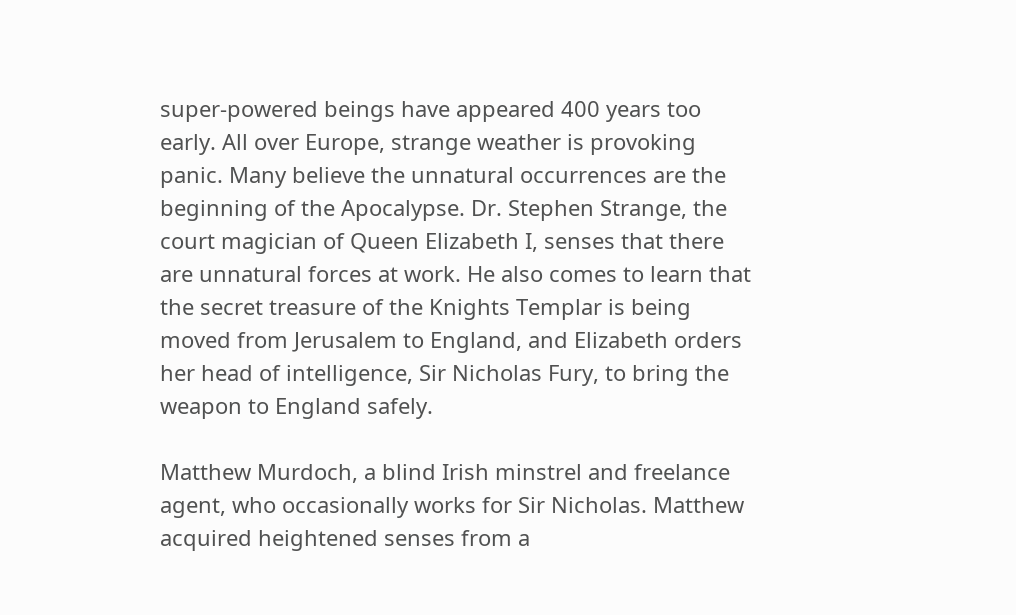super-powered beings have appeared 400 years too early. All over Europe, strange weather is provoking panic. Many believe the unnatural occurrences are the beginning of the Apocalypse. Dr. Stephen Strange, the court magician of Queen Elizabeth I, senses that there are unnatural forces at work. He also comes to learn that the secret treasure of the Knights Templar is being moved from Jerusalem to England, and Elizabeth orders her head of intelligence, Sir Nicholas Fury, to bring the weapon to England safely.

Matthew Murdoch, a blind Irish minstrel and freelance agent, who occasionally works for Sir Nicholas. Matthew acquired heightened senses from a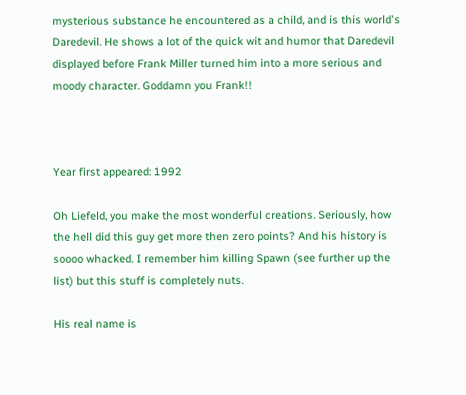mysterious substance he encountered as a child, and is this world's Daredevil. He shows a lot of the quick wit and humor that Daredevil displayed before Frank Miller turned him into a more serious and moody character. Goddamn you Frank!!



Year first appeared: 1992

Oh Liefeld, you make the most wonderful creations. Seriously, how the hell did this guy get more then zero points? And his history is soooo whacked. I remember him killing Spawn (see further up the list) but this stuff is completely nuts.

His real name is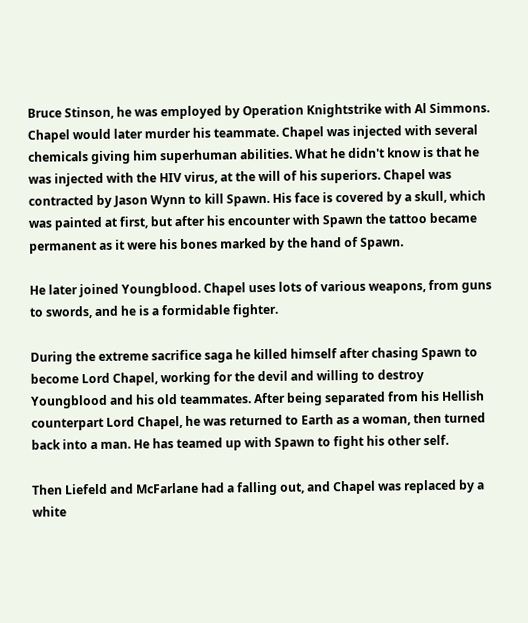Bruce Stinson, he was employed by Operation Knightstrike with Al Simmons. Chapel would later murder his teammate. Chapel was injected with several chemicals giving him superhuman abilities. What he didn't know is that he was injected with the HIV virus, at the will of his superiors. Chapel was contracted by Jason Wynn to kill Spawn. His face is covered by a skull, which was painted at first, but after his encounter with Spawn the tattoo became permanent as it were his bones marked by the hand of Spawn.

He later joined Youngblood. Chapel uses lots of various weapons, from guns to swords, and he is a formidable fighter.

During the extreme sacrifice saga he killed himself after chasing Spawn to become Lord Chapel, working for the devil and willing to destroy Youngblood and his old teammates. After being separated from his Hellish counterpart Lord Chapel, he was returned to Earth as a woman, then turned back into a man. He has teamed up with Spawn to fight his other self.

Then Liefeld and McFarlane had a falling out, and Chapel was replaced by a white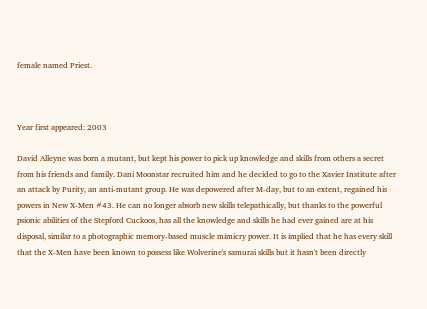female named Priest.



Year first appeared: 2003

David Alleyne was born a mutant, but kept his power to pick up knowledge and skills from others a secret from his friends and family. Dani Moonstar recruited him and he decided to go to the Xavier Institute after an attack by Purity, an anti-mutant group. He was depowered after M-day, but to an extent, regained his powers in New X-Men #43. He can no longer absorb new skills telepathically, but thanks to the powerful psionic abilities of the Stepford Cuckoos, has all the knowledge and skills he had ever gained are at his disposal, similar to a photographic memory-based muscle mimicry power. It is implied that he has every skill that the X-Men have been known to possess like Wolverine's samurai skills but it hasn't been directly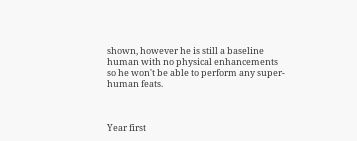shown, however he is still a baseline human with no physical enhancements so he won't be able to perform any super-human feats.



Year first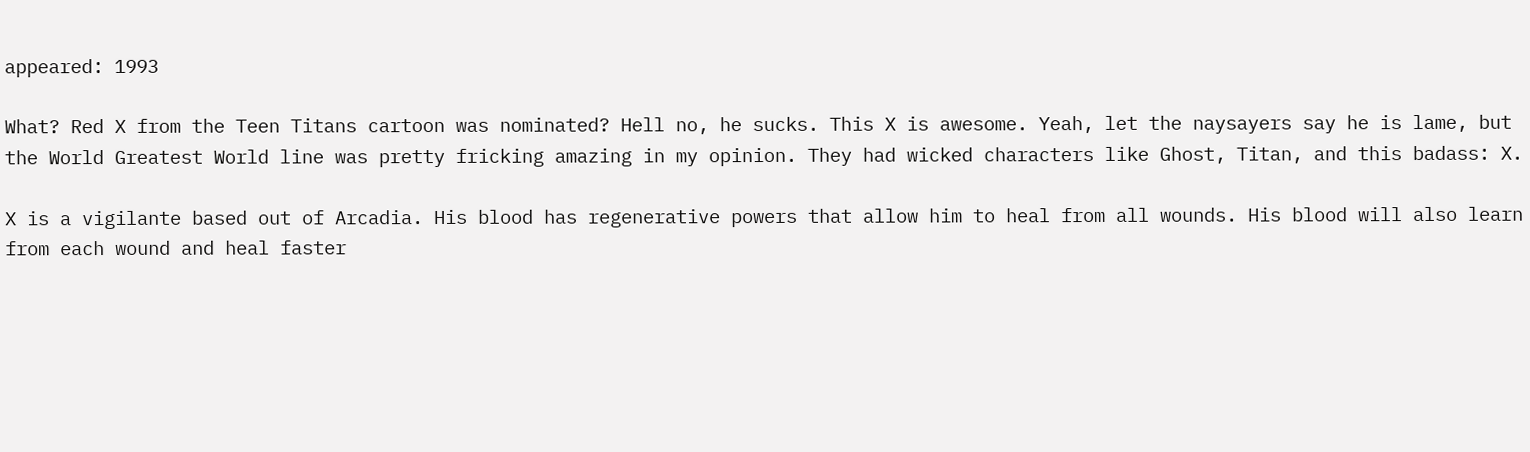appeared: 1993

What? Red X from the Teen Titans cartoon was nominated? Hell no, he sucks. This X is awesome. Yeah, let the naysayers say he is lame, but the World Greatest World line was pretty fricking amazing in my opinion. They had wicked characters like Ghost, Titan, and this badass: X.

X is a vigilante based out of Arcadia. His blood has regenerative powers that allow him to heal from all wounds. His blood will also learn from each wound and heal faster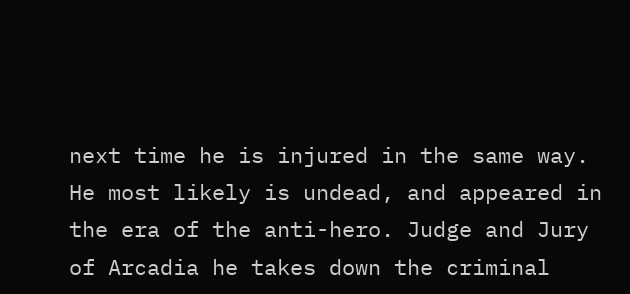next time he is injured in the same way. He most likely is undead, and appeared in the era of the anti-hero. Judge and Jury of Arcadia he takes down the criminal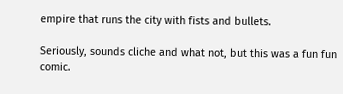empire that runs the city with fists and bullets.

Seriously, sounds cliche and what not, but this was a fun fun comic.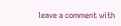leave a comment with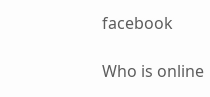facebook

Who is online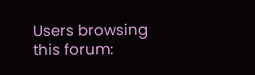Users browsing this forum: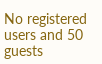No registered users and 50 guests